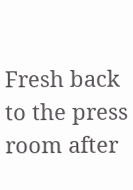Fresh back to the press room after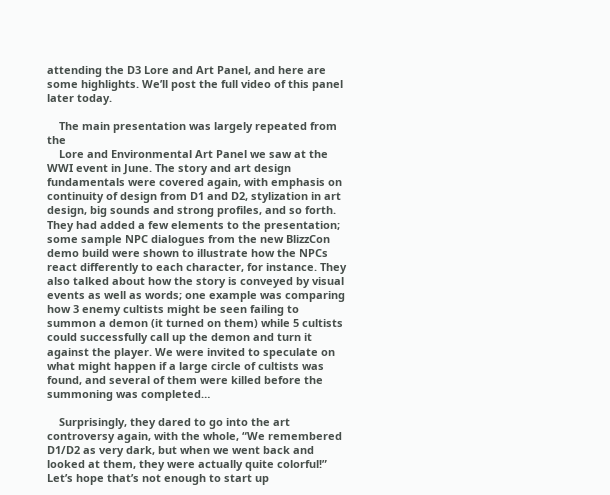attending the D3 Lore and Art Panel, and here are some highlights. We’ll post the full video of this panel later today.

    The main presentation was largely repeated from the
    Lore and Environmental Art Panel we saw at the WWI event in June. The story and art design fundamentals were covered again, with emphasis on continuity of design from D1 and D2, stylization in art design, big sounds and strong profiles, and so forth. They had added a few elements to the presentation; some sample NPC dialogues from the new BlizzCon demo build were shown to illustrate how the NPCs react differently to each character, for instance. They also talked about how the story is conveyed by visual events as well as words; one example was comparing how 3 enemy cultists might be seen failing to summon a demon (it turned on them) while 5 cultists could successfully call up the demon and turn it against the player. We were invited to speculate on what might happen if a large circle of cultists was found, and several of them were killed before the summoning was completed…

    Surprisingly, they dared to go into the art controversy again, with the whole, “We remembered D1/D2 as very dark, but when we went back and looked at them, they were actually quite colorful!” Let’s hope that’s not enough to start up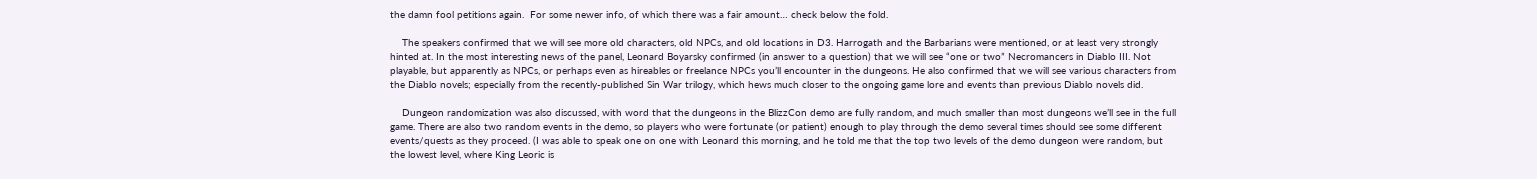the damn fool petitions again.  For some newer info, of which there was a fair amount… check below the fold.

    The speakers confirmed that we will see more old characters, old NPCs, and old locations in D3. Harrogath and the Barbarians were mentioned, or at least very strongly hinted at. In the most interesting news of the panel, Leonard Boyarsky confirmed (in answer to a question) that we will see “one or two” Necromancers in Diablo III. Not playable, but apparently as NPCs, or perhaps even as hireables or freelance NPCs you’ll encounter in the dungeons. He also confirmed that we will see various characters from the Diablo novels; especially from the recently-published Sin War trilogy, which hews much closer to the ongoing game lore and events than previous Diablo novels did.

    Dungeon randomization was also discussed, with word that the dungeons in the BlizzCon demo are fully random, and much smaller than most dungeons we’ll see in the full game. There are also two random events in the demo, so players who were fortunate (or patient) enough to play through the demo several times should see some different events/quests as they proceed. (I was able to speak one on one with Leonard this morning, and he told me that the top two levels of the demo dungeon were random, but the lowest level, where King Leoric is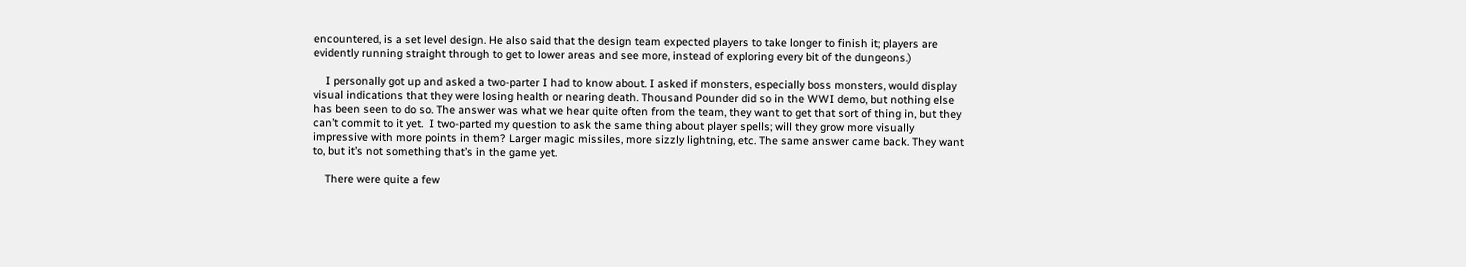encountered, is a set level design. He also said that the design team expected players to take longer to finish it; players are evidently running straight through to get to lower areas and see more, instead of exploring every bit of the dungeons.)

    I personally got up and asked a two-parter I had to know about. I asked if monsters, especially boss monsters, would display visual indications that they were losing health or nearing death. Thousand Pounder did so in the WWI demo, but nothing else has been seen to do so. The answer was what we hear quite often from the team, they want to get that sort of thing in, but they can’t commit to it yet.  I two-parted my question to ask the same thing about player spells; will they grow more visually impressive with more points in them? Larger magic missiles, more sizzly lightning, etc. The same answer came back. They want to, but it’s not something that’s in the game yet.

    There were quite a few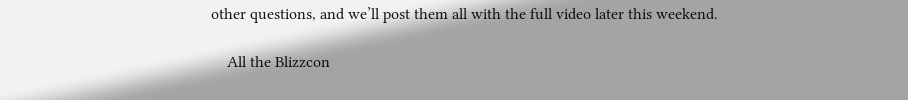other questions, and we’ll post them all with the full video later this weekend.

    All the Blizzcon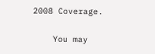2008 Coverage.

    You may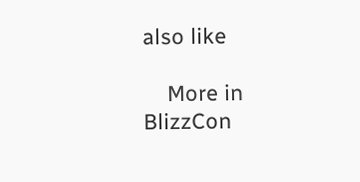also like

    More in BlizzCon